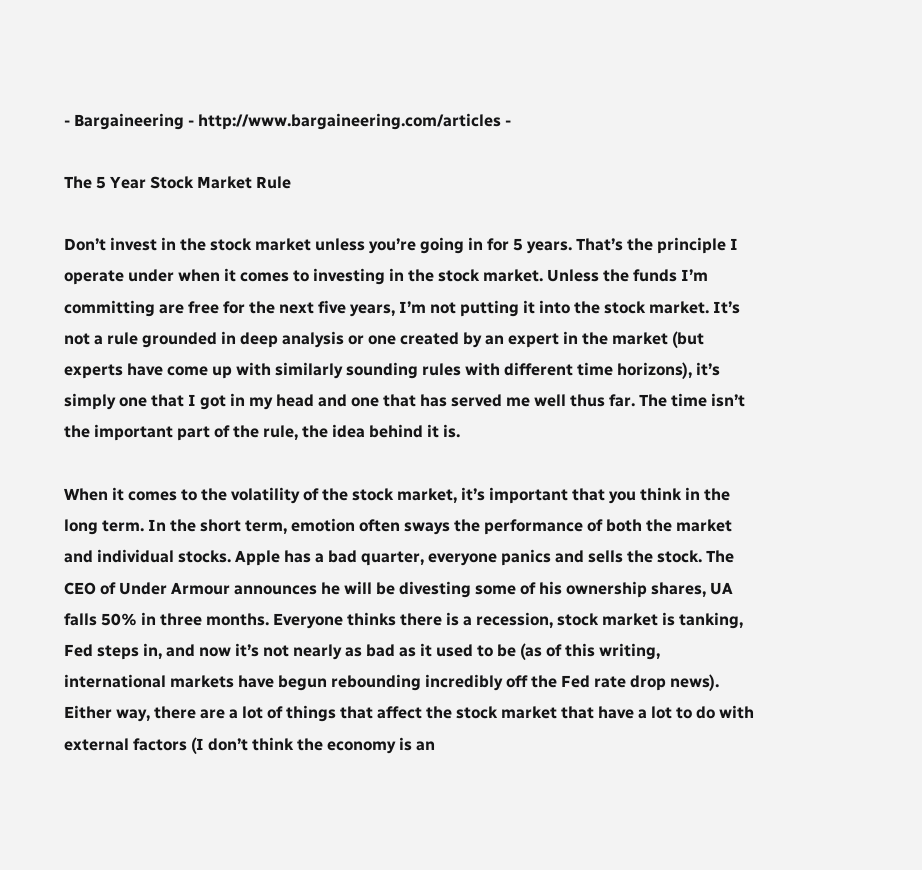- Bargaineering - http://www.bargaineering.com/articles -

The 5 Year Stock Market Rule

Don’t invest in the stock market unless you’re going in for 5 years. That’s the principle I operate under when it comes to investing in the stock market. Unless the funds I’m committing are free for the next five years, I’m not putting it into the stock market. It’s not a rule grounded in deep analysis or one created by an expert in the market (but experts have come up with similarly sounding rules with different time horizons), it’s simply one that I got in my head and one that has served me well thus far. The time isn’t the important part of the rule, the idea behind it is.

When it comes to the volatility of the stock market, it’s important that you think in the long term. In the short term, emotion often sways the performance of both the market and individual stocks. Apple has a bad quarter, everyone panics and sells the stock. The CEO of Under Armour announces he will be divesting some of his ownership shares, UA falls 50% in three months. Everyone thinks there is a recession, stock market is tanking, Fed steps in, and now it’s not nearly as bad as it used to be (as of this writing, international markets have begun rebounding incredibly off the Fed rate drop news). Either way, there are a lot of things that affect the stock market that have a lot to do with external factors (I don’t think the economy is an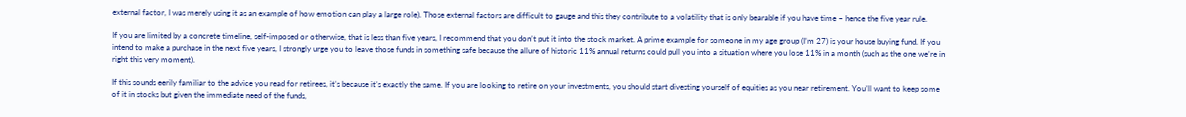external factor, I was merely using it as an example of how emotion can play a large role). Those external factors are difficult to gauge and this they contribute to a volatility that is only bearable if you have time – hence the five year rule.

If you are limited by a concrete timeline, self-imposed or otherwise, that is less than five years, I recommend that you don’t put it into the stock market. A prime example for someone in my age group (I’m 27) is your house buying fund. If you intend to make a purchase in the next five years, I strongly urge you to leave those funds in something safe because the allure of historic 11% annual returns could pull you into a situation where you lose 11% in a month (such as the one we’re in right this very moment).

If this sounds eerily familiar to the advice you read for retirees, it’s because it’s exactly the same. If you are looking to retire on your investments, you should start divesting yourself of equities as you near retirement. You’ll want to keep some of it in stocks but given the immediate need of the funds,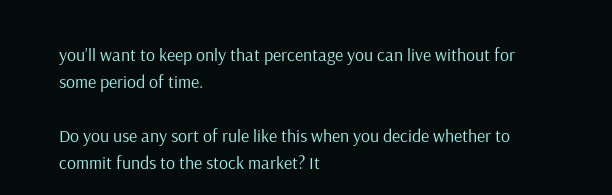you’ll want to keep only that percentage you can live without for some period of time.

Do you use any sort of rule like this when you decide whether to commit funds to the stock market? It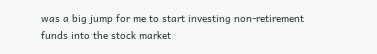was a big jump for me to start investing non-retirement funds into the stock market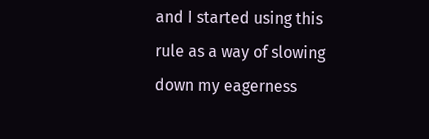and I started using this rule as a way of slowing down my eagerness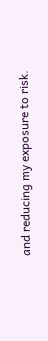and reducing my exposure to risk.